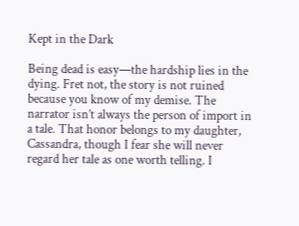Kept in the Dark

Being dead is easy—the hardship lies in the dying. Fret not, the story is not ruined because you know of my demise. The narrator isn’t always the person of import in a tale. That honor belongs to my daughter, Cassandra, though I fear she will never regard her tale as one worth telling. I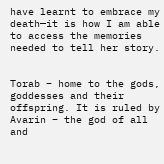have learnt to embrace my death—it is how I am able to access the memories needed to tell her story.


Torab – home to the gods, goddesses and their offspring. It is ruled by Avarin – the god of all and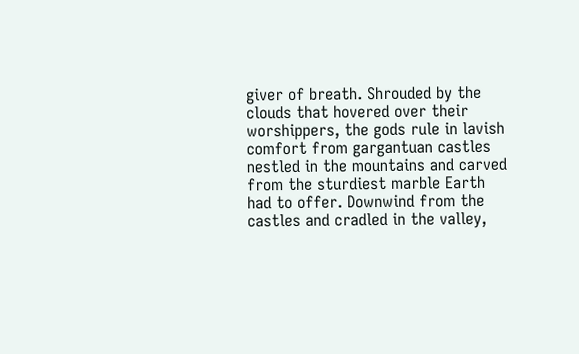giver of breath. Shrouded by the clouds that hovered over their worshippers, the gods rule in lavish comfort from gargantuan castles nestled in the mountains and carved from the sturdiest marble Earth had to offer. Downwind from the castles and cradled in the valley,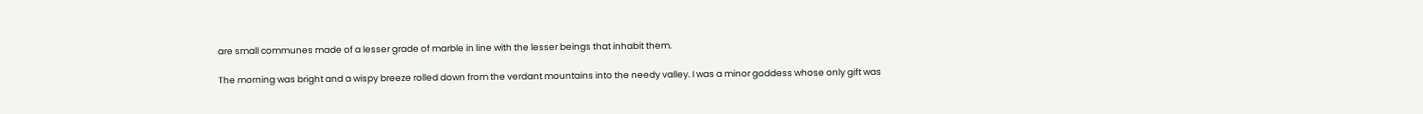are small communes made of a lesser grade of marble in line with the lesser beings that inhabit them.

The morning was bright and a wispy breeze rolled down from the verdant mountains into the needy valley. I was a minor goddess whose only gift was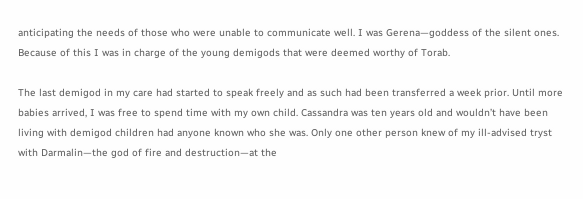anticipating the needs of those who were unable to communicate well. I was Gerena—goddess of the silent ones. Because of this I was in charge of the young demigods that were deemed worthy of Torab.

The last demigod in my care had started to speak freely and as such had been transferred a week prior. Until more babies arrived, I was free to spend time with my own child. Cassandra was ten years old and wouldn’t have been living with demigod children had anyone known who she was. Only one other person knew of my ill-advised tryst with Darmalin—the god of fire and destruction—at the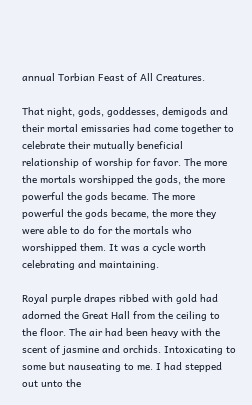annual Torbian Feast of All Creatures.

That night, gods, goddesses, demigods and their mortal emissaries had come together to celebrate their mutually beneficial relationship of worship for favor. The more the mortals worshipped the gods, the more powerful the gods became. The more powerful the gods became, the more they were able to do for the mortals who worshipped them. It was a cycle worth celebrating and maintaining.

Royal purple drapes ribbed with gold had adorned the Great Hall from the ceiling to the floor. The air had been heavy with the scent of jasmine and orchids. Intoxicating to some but nauseating to me. I had stepped out unto the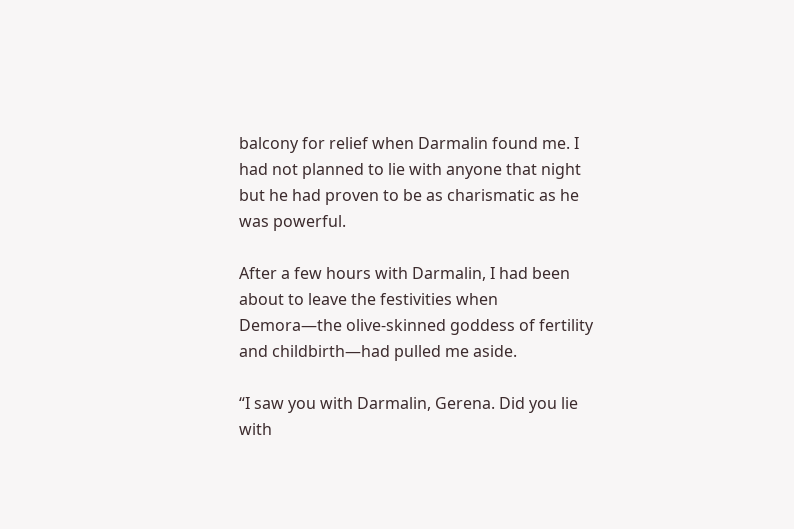balcony for relief when Darmalin found me. I had not planned to lie with anyone that night but he had proven to be as charismatic as he was powerful.

After a few hours with Darmalin, I had been about to leave the festivities when Demora—the olive-skinned goddess of fertility and childbirth—had pulled me aside.

“I saw you with Darmalin, Gerena. Did you lie with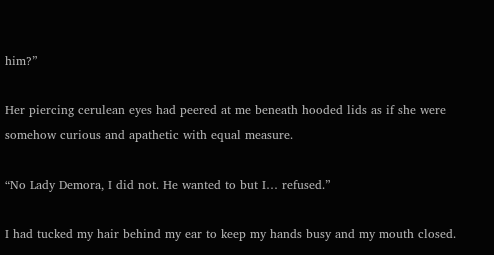him?”

Her piercing cerulean eyes had peered at me beneath hooded lids as if she were somehow curious and apathetic with equal measure.

“No Lady Demora, I did not. He wanted to but I… refused.”

I had tucked my hair behind my ear to keep my hands busy and my mouth closed.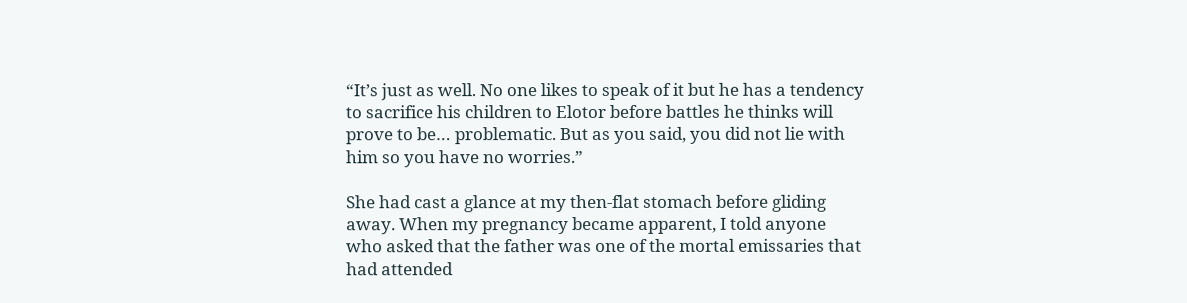“It’s just as well. No one likes to speak of it but he has a tendency to sacrifice his children to Elotor before battles he thinks will prove to be… problematic. But as you said, you did not lie with him so you have no worries.”

She had cast a glance at my then-flat stomach before gliding away. When my pregnancy became apparent, I told anyone who asked that the father was one of the mortal emissaries that had attended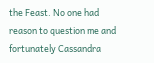the Feast. No one had reason to question me and fortunately Cassandra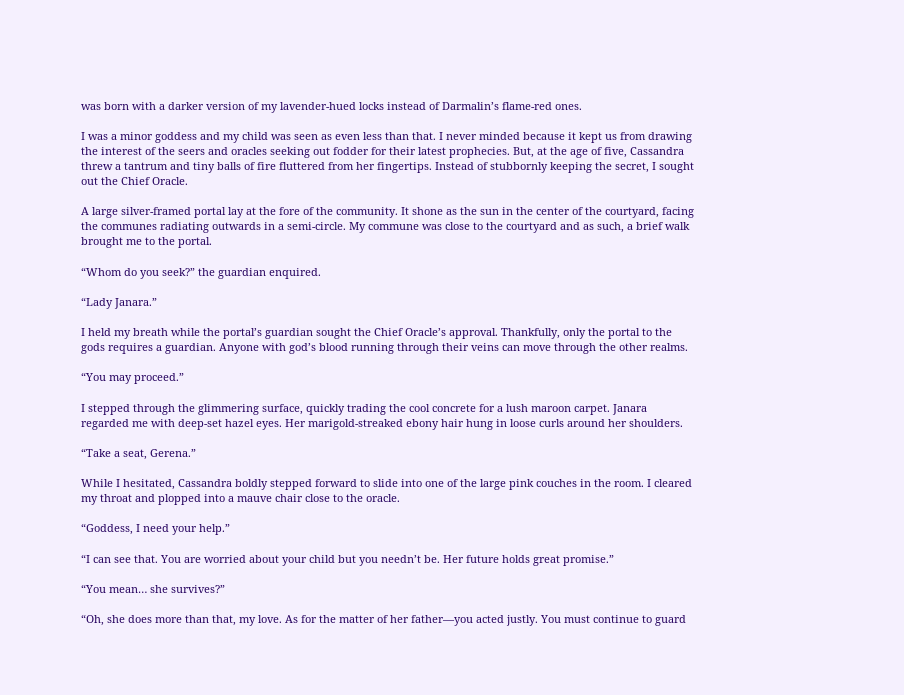was born with a darker version of my lavender-hued locks instead of Darmalin’s flame-red ones.

I was a minor goddess and my child was seen as even less than that. I never minded because it kept us from drawing the interest of the seers and oracles seeking out fodder for their latest prophecies. But, at the age of five, Cassandra threw a tantrum and tiny balls of fire fluttered from her fingertips. Instead of stubbornly keeping the secret, I sought out the Chief Oracle.

A large silver-framed portal lay at the fore of the community. It shone as the sun in the center of the courtyard, facing the communes radiating outwards in a semi-circle. My commune was close to the courtyard and as such, a brief walk brought me to the portal.

“Whom do you seek?” the guardian enquired.

“Lady Janara.”

I held my breath while the portal’s guardian sought the Chief Oracle’s approval. Thankfully, only the portal to the gods requires a guardian. Anyone with god’s blood running through their veins can move through the other realms.

“You may proceed.”

I stepped through the glimmering surface, quickly trading the cool concrete for a lush maroon carpet. Janara regarded me with deep-set hazel eyes. Her marigold-streaked ebony hair hung in loose curls around her shoulders.

“Take a seat, Gerena.”

While I hesitated, Cassandra boldly stepped forward to slide into one of the large pink couches in the room. I cleared my throat and plopped into a mauve chair close to the oracle.

“Goddess, I need your help.”

“I can see that. You are worried about your child but you needn’t be. Her future holds great promise.”

“You mean… she survives?”

“Oh, she does more than that, my love. As for the matter of her father—you acted justly. You must continue to guard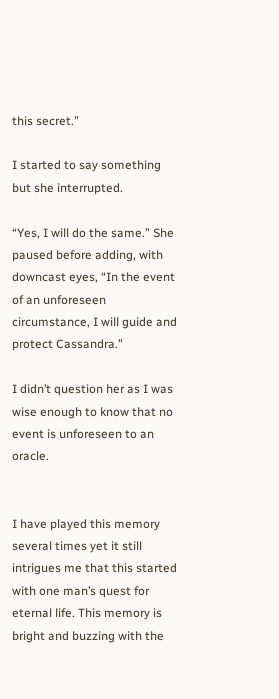this secret.”

I started to say something but she interrupted.

“Yes, I will do the same.” She paused before adding, with downcast eyes, “In the event of an unforeseen circumstance, I will guide and protect Cassandra.”

I didn’t question her as I was wise enough to know that no event is unforeseen to an oracle.


I have played this memory several times yet it still intrigues me that this started with one man’s quest for eternal life. This memory is bright and buzzing with the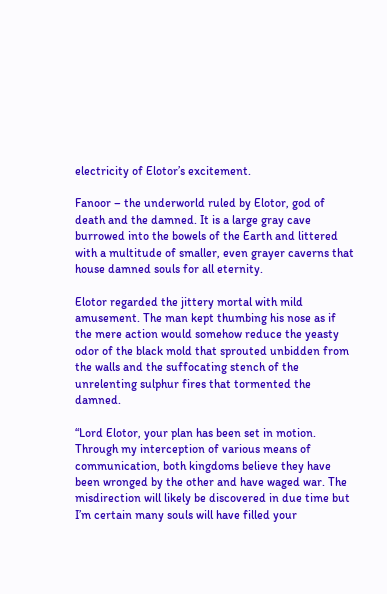electricity of Elotor’s excitement.

Fanoor – the underworld ruled by Elotor, god of death and the damned. It is a large gray cave burrowed into the bowels of the Earth and littered with a multitude of smaller, even grayer caverns that house damned souls for all eternity.

Elotor regarded the jittery mortal with mild amusement. The man kept thumbing his nose as if the mere action would somehow reduce the yeasty odor of the black mold that sprouted unbidden from the walls and the suffocating stench of the unrelenting sulphur fires that tormented the damned.

“Lord Elotor, your plan has been set in motion. Through my interception of various means of communication, both kingdoms believe they have been wronged by the other and have waged war. The misdirection will likely be discovered in due time but I’m certain many souls will have filled your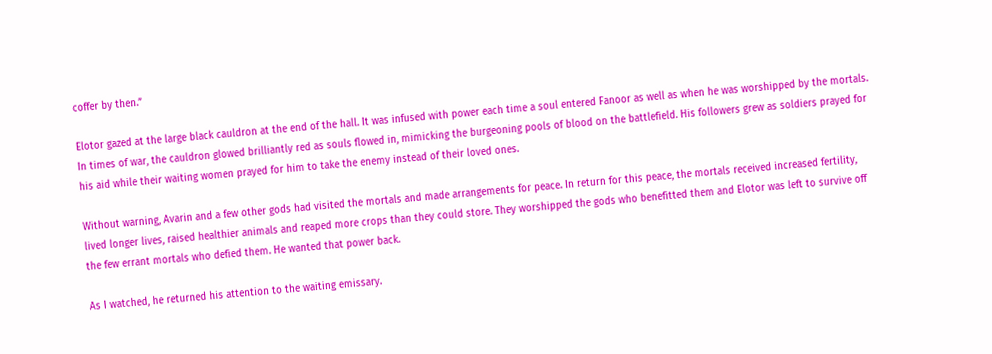coffer by then.”

Elotor gazed at the large black cauldron at the end of the hall. It was infused with power each time a soul entered Fanoor as well as when he was worshipped by the mortals. In times of war, the cauldron glowed brilliantly red as souls flowed in, mimicking the burgeoning pools of blood on the battlefield. His followers grew as soldiers prayed for his aid while their waiting women prayed for him to take the enemy instead of their loved ones.

Without warning, Avarin and a few other gods had visited the mortals and made arrangements for peace. In return for this peace, the mortals received increased fertility, lived longer lives, raised healthier animals and reaped more crops than they could store. They worshipped the gods who benefitted them and Elotor was left to survive off the few errant mortals who defied them. He wanted that power back.

As I watched, he returned his attention to the waiting emissary.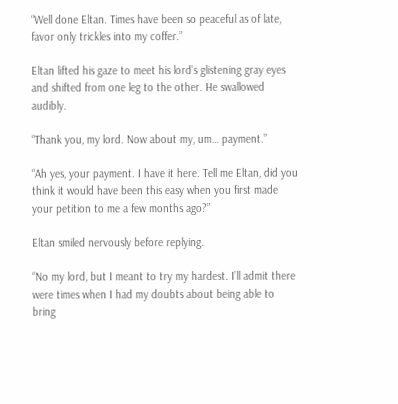“Well done Eltan. Times have been so peaceful as of late, favor only trickles into my coffer.”

Eltan lifted his gaze to meet his lord’s glistening gray eyes and shifted from one leg to the other. He swallowed audibly.

“Thank you, my lord. Now about my, um… payment.”

“Ah yes, your payment. I have it here. Tell me Eltan, did you think it would have been this easy when you first made your petition to me a few months ago?”

Eltan smiled nervously before replying.

“No my lord, but I meant to try my hardest. I’ll admit there were times when I had my doubts about being able to bring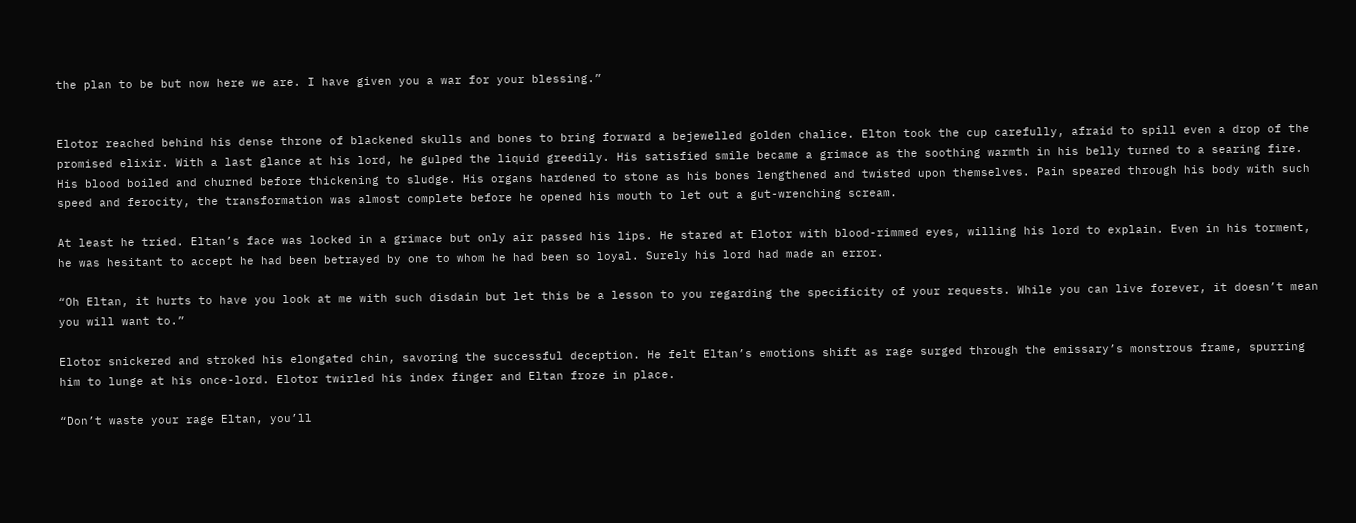the plan to be but now here we are. I have given you a war for your blessing.”


Elotor reached behind his dense throne of blackened skulls and bones to bring forward a bejewelled golden chalice. Elton took the cup carefully, afraid to spill even a drop of the promised elixir. With a last glance at his lord, he gulped the liquid greedily. His satisfied smile became a grimace as the soothing warmth in his belly turned to a searing fire. His blood boiled and churned before thickening to sludge. His organs hardened to stone as his bones lengthened and twisted upon themselves. Pain speared through his body with such speed and ferocity, the transformation was almost complete before he opened his mouth to let out a gut-wrenching scream.

At least he tried. Eltan’s face was locked in a grimace but only air passed his lips. He stared at Elotor with blood-rimmed eyes, willing his lord to explain. Even in his torment, he was hesitant to accept he had been betrayed by one to whom he had been so loyal. Surely his lord had made an error.

“Oh Eltan, it hurts to have you look at me with such disdain but let this be a lesson to you regarding the specificity of your requests. While you can live forever, it doesn’t mean you will want to.”

Elotor snickered and stroked his elongated chin, savoring the successful deception. He felt Eltan’s emotions shift as rage surged through the emissary’s monstrous frame, spurring him to lunge at his once-lord. Elotor twirled his index finger and Eltan froze in place.

“Don’t waste your rage Eltan, you’ll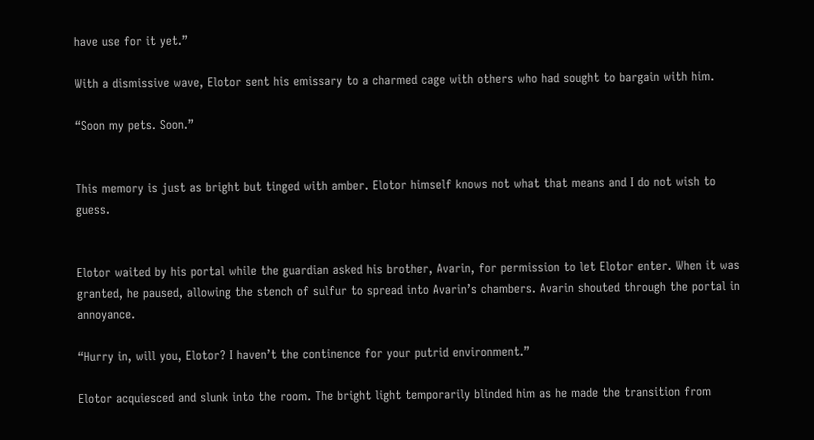have use for it yet.”

With a dismissive wave, Elotor sent his emissary to a charmed cage with others who had sought to bargain with him.

“Soon my pets. Soon.”


This memory is just as bright but tinged with amber. Elotor himself knows not what that means and I do not wish to guess.


Elotor waited by his portal while the guardian asked his brother, Avarin, for permission to let Elotor enter. When it was granted, he paused, allowing the stench of sulfur to spread into Avarin’s chambers. Avarin shouted through the portal in annoyance.

“Hurry in, will you, Elotor? I haven’t the continence for your putrid environment.”

Elotor acquiesced and slunk into the room. The bright light temporarily blinded him as he made the transition from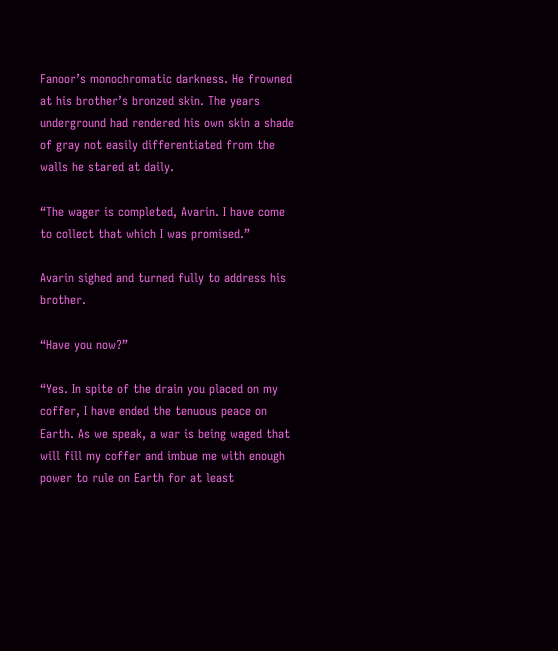Fanoor’s monochromatic darkness. He frowned at his brother’s bronzed skin. The years underground had rendered his own skin a shade of gray not easily differentiated from the walls he stared at daily.

“The wager is completed, Avarin. I have come to collect that which I was promised.”

Avarin sighed and turned fully to address his brother.

“Have you now?”

“Yes. In spite of the drain you placed on my coffer, I have ended the tenuous peace on Earth. As we speak, a war is being waged that will fill my coffer and imbue me with enough power to rule on Earth for at least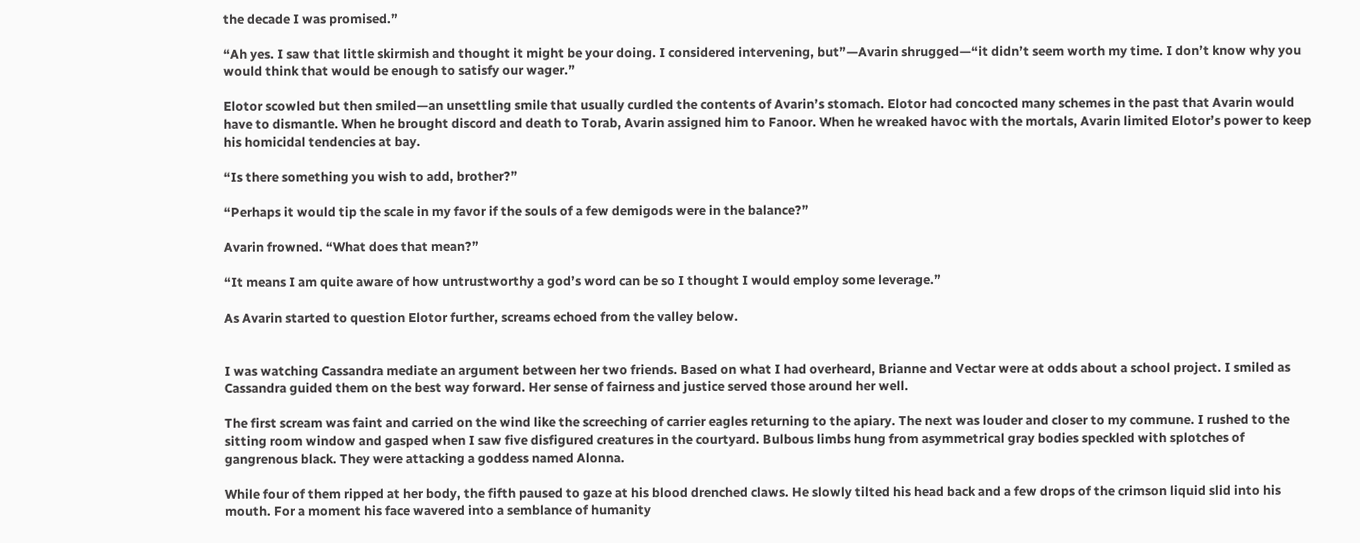the decade I was promised.”

“Ah yes. I saw that little skirmish and thought it might be your doing. I considered intervening, but”—Avarin shrugged—“it didn’t seem worth my time. I don’t know why you would think that would be enough to satisfy our wager.”

Elotor scowled but then smiled—an unsettling smile that usually curdled the contents of Avarin’s stomach. Elotor had concocted many schemes in the past that Avarin would have to dismantle. When he brought discord and death to Torab, Avarin assigned him to Fanoor. When he wreaked havoc with the mortals, Avarin limited Elotor’s power to keep his homicidal tendencies at bay.

“Is there something you wish to add, brother?”

“Perhaps it would tip the scale in my favor if the souls of a few demigods were in the balance?”

Avarin frowned. “What does that mean?”

“It means I am quite aware of how untrustworthy a god’s word can be so I thought I would employ some leverage.”

As Avarin started to question Elotor further, screams echoed from the valley below.


I was watching Cassandra mediate an argument between her two friends. Based on what I had overheard, Brianne and Vectar were at odds about a school project. I smiled as Cassandra guided them on the best way forward. Her sense of fairness and justice served those around her well.

The first scream was faint and carried on the wind like the screeching of carrier eagles returning to the apiary. The next was louder and closer to my commune. I rushed to the sitting room window and gasped when I saw five disfigured creatures in the courtyard. Bulbous limbs hung from asymmetrical gray bodies speckled with splotches of gangrenous black. They were attacking a goddess named Alonna.

While four of them ripped at her body, the fifth paused to gaze at his blood drenched claws. He slowly tilted his head back and a few drops of the crimson liquid slid into his mouth. For a moment his face wavered into a semblance of humanity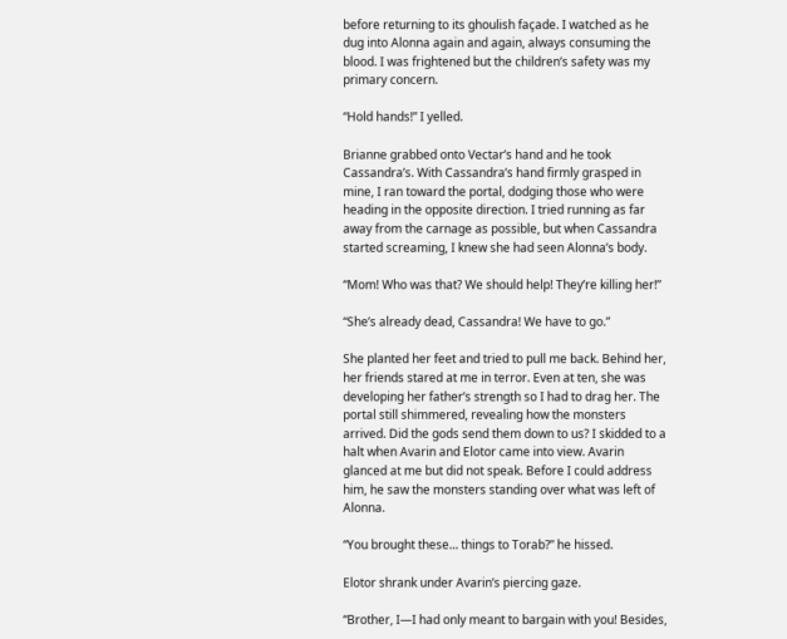before returning to its ghoulish façade. I watched as he dug into Alonna again and again, always consuming the blood. I was frightened but the children’s safety was my primary concern.

“Hold hands!” I yelled.

Brianne grabbed onto Vectar’s hand and he took Cassandra’s. With Cassandra’s hand firmly grasped in mine, I ran toward the portal, dodging those who were heading in the opposite direction. I tried running as far away from the carnage as possible, but when Cassandra started screaming, I knew she had seen Alonna’s body.

“Mom! Who was that? We should help! They’re killing her!”

“She’s already dead, Cassandra! We have to go.”

She planted her feet and tried to pull me back. Behind her, her friends stared at me in terror. Even at ten, she was developing her father’s strength so I had to drag her. The portal still shimmered, revealing how the monsters arrived. Did the gods send them down to us? I skidded to a halt when Avarin and Elotor came into view. Avarin glanced at me but did not speak. Before I could address him, he saw the monsters standing over what was left of Alonna.

“You brought these… things to Torab?” he hissed.

Elotor shrank under Avarin’s piercing gaze.

“Brother, I—I had only meant to bargain with you! Besides,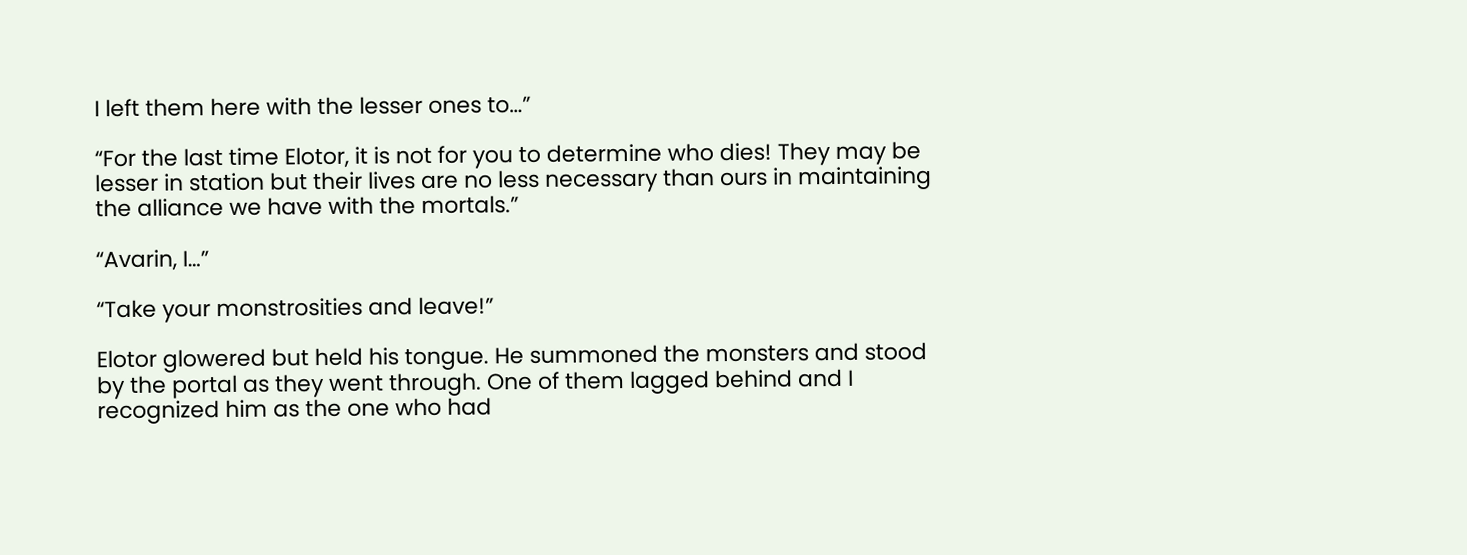I left them here with the lesser ones to…”

“For the last time Elotor, it is not for you to determine who dies! They may be lesser in station but their lives are no less necessary than ours in maintaining the alliance we have with the mortals.”

“Avarin, I…”

“Take your monstrosities and leave!”

Elotor glowered but held his tongue. He summoned the monsters and stood by the portal as they went through. One of them lagged behind and I recognized him as the one who had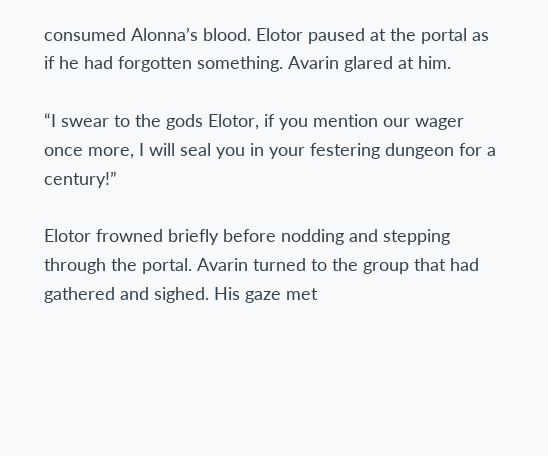consumed Alonna’s blood. Elotor paused at the portal as if he had forgotten something. Avarin glared at him.

“I swear to the gods Elotor, if you mention our wager once more, I will seal you in your festering dungeon for a century!”

Elotor frowned briefly before nodding and stepping through the portal. Avarin turned to the group that had gathered and sighed. His gaze met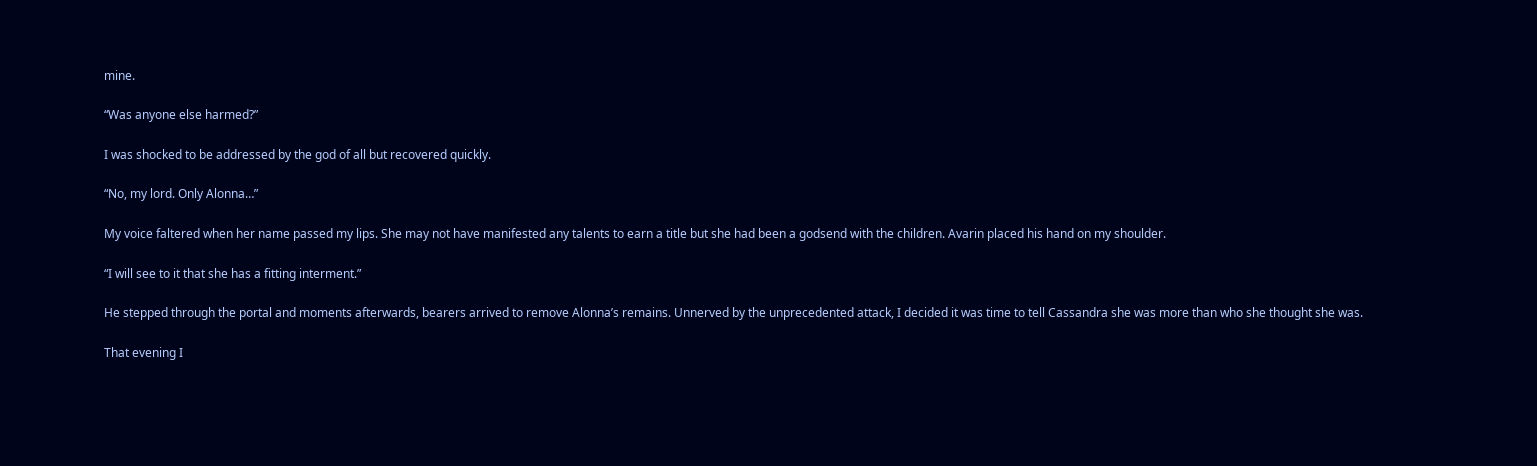mine.

“Was anyone else harmed?”

I was shocked to be addressed by the god of all but recovered quickly.

“No, my lord. Only Alonna…”

My voice faltered when her name passed my lips. She may not have manifested any talents to earn a title but she had been a godsend with the children. Avarin placed his hand on my shoulder.

“I will see to it that she has a fitting interment.”

He stepped through the portal and moments afterwards, bearers arrived to remove Alonna’s remains. Unnerved by the unprecedented attack, I decided it was time to tell Cassandra she was more than who she thought she was.

That evening I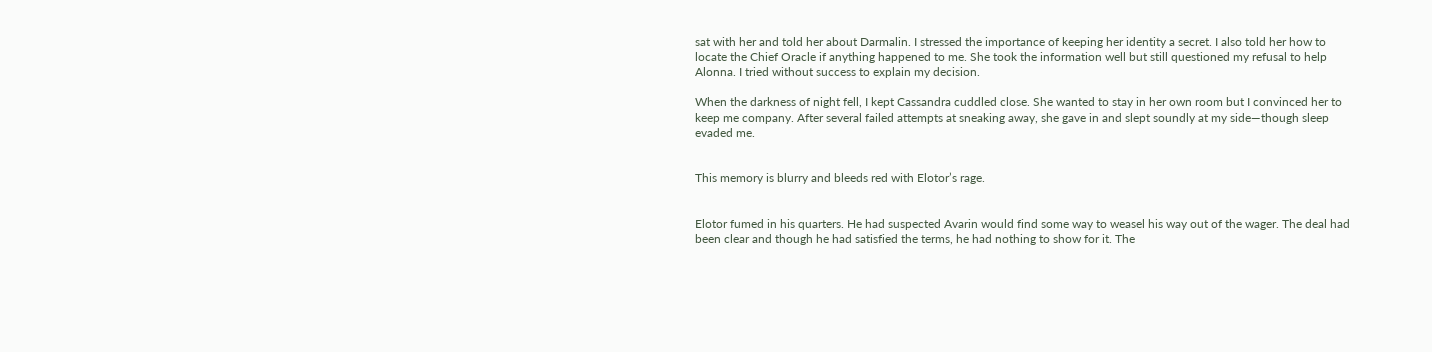sat with her and told her about Darmalin. I stressed the importance of keeping her identity a secret. I also told her how to locate the Chief Oracle if anything happened to me. She took the information well but still questioned my refusal to help Alonna. I tried without success to explain my decision.

When the darkness of night fell, I kept Cassandra cuddled close. She wanted to stay in her own room but I convinced her to keep me company. After several failed attempts at sneaking away, she gave in and slept soundly at my side—though sleep evaded me.


This memory is blurry and bleeds red with Elotor’s rage.


Elotor fumed in his quarters. He had suspected Avarin would find some way to weasel his way out of the wager. The deal had been clear and though he had satisfied the terms, he had nothing to show for it. The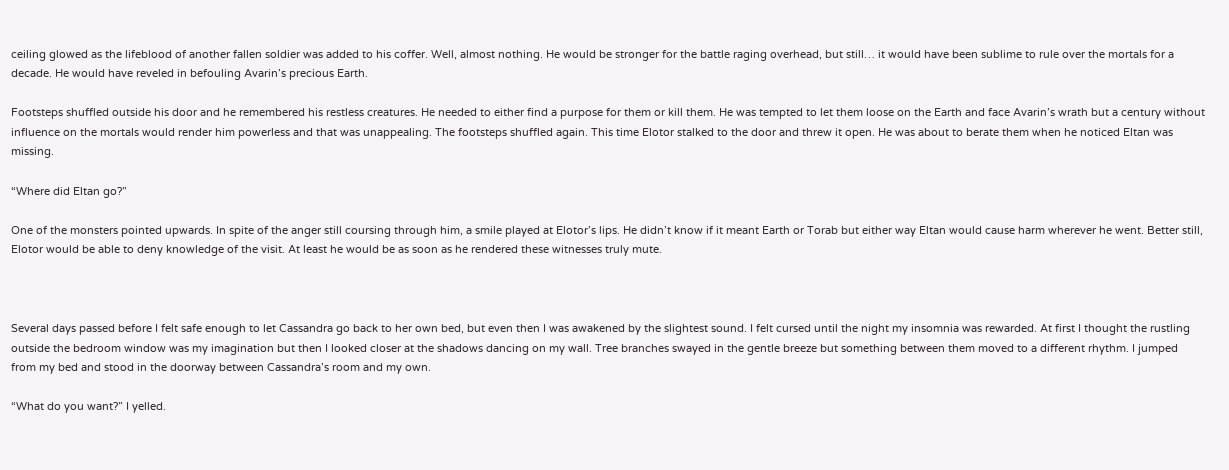ceiling glowed as the lifeblood of another fallen soldier was added to his coffer. Well, almost nothing. He would be stronger for the battle raging overhead, but still… it would have been sublime to rule over the mortals for a decade. He would have reveled in befouling Avarin’s precious Earth.

Footsteps shuffled outside his door and he remembered his restless creatures. He needed to either find a purpose for them or kill them. He was tempted to let them loose on the Earth and face Avarin’s wrath but a century without influence on the mortals would render him powerless and that was unappealing. The footsteps shuffled again. This time Elotor stalked to the door and threw it open. He was about to berate them when he noticed Eltan was missing.

“Where did Eltan go?”

One of the monsters pointed upwards. In spite of the anger still coursing through him, a smile played at Elotor’s lips. He didn’t know if it meant Earth or Torab but either way Eltan would cause harm wherever he went. Better still, Elotor would be able to deny knowledge of the visit. At least he would be as soon as he rendered these witnesses truly mute.



Several days passed before I felt safe enough to let Cassandra go back to her own bed, but even then I was awakened by the slightest sound. I felt cursed until the night my insomnia was rewarded. At first I thought the rustling outside the bedroom window was my imagination but then I looked closer at the shadows dancing on my wall. Tree branches swayed in the gentle breeze but something between them moved to a different rhythm. I jumped from my bed and stood in the doorway between Cassandra’s room and my own.

“What do you want?” I yelled.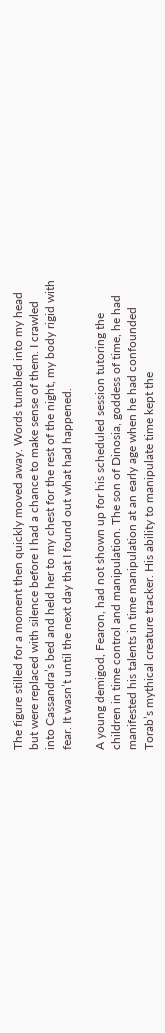The figure stilled for a moment then quickly moved away. Words tumbled into my head but were replaced with silence before I had a chance to make sense of them. I crawled into Cassandra’s bed and held her to my chest for the rest of the night, my body rigid with fear. It wasn’t until the next day that I found out what had happened.

A young demigod, Fearon, had not shown up for his scheduled session tutoring the children in time control and manipulation. The son of Dinosia, goddess of time, he had manifested his talents in time manipulation at an early age when he had confounded Torab’s mythical creature tracker. His ability to manipulate time kept the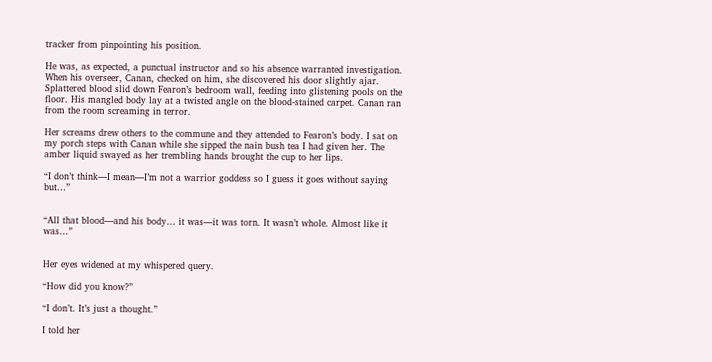tracker from pinpointing his position.

He was, as expected, a punctual instructor and so his absence warranted investigation. When his overseer, Canan, checked on him, she discovered his door slightly ajar. Splattered blood slid down Fearon’s bedroom wall, feeding into glistening pools on the floor. His mangled body lay at a twisted angle on the blood-stained carpet. Canan ran from the room screaming in terror.

Her screams drew others to the commune and they attended to Fearon’s body. I sat on my porch steps with Canan while she sipped the nain bush tea I had given her. The amber liquid swayed as her trembling hands brought the cup to her lips.

“I don’t think—I mean—I’m not a warrior goddess so I guess it goes without saying but…”


“All that blood—and his body… it was—it was torn. It wasn’t whole. Almost like it was…”


Her eyes widened at my whispered query.

“How did you know?”

“I don’t. It’s just a thought.”

I told her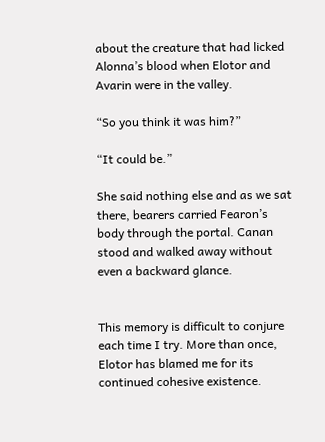about the creature that had licked Alonna’s blood when Elotor and Avarin were in the valley.

“So you think it was him?”

“It could be.”

She said nothing else and as we sat there, bearers carried Fearon’s body through the portal. Canan stood and walked away without even a backward glance.


This memory is difficult to conjure each time I try. More than once, Elotor has blamed me for its continued cohesive existence.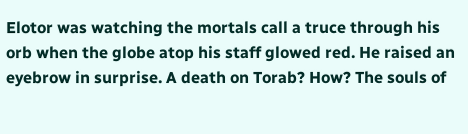Elotor was watching the mortals call a truce through his orb when the globe atop his staff glowed red. He raised an eyebrow in surprise. A death on Torab? How? The souls of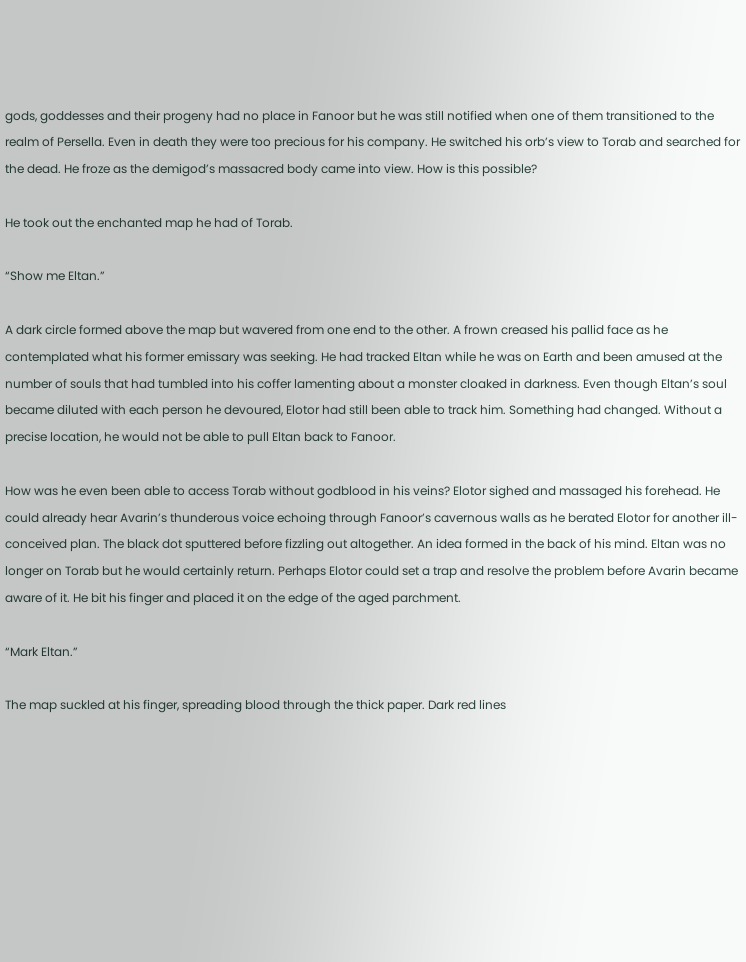gods, goddesses and their progeny had no place in Fanoor but he was still notified when one of them transitioned to the realm of Persella. Even in death they were too precious for his company. He switched his orb’s view to Torab and searched for the dead. He froze as the demigod’s massacred body came into view. How is this possible?

He took out the enchanted map he had of Torab.

“Show me Eltan.”

A dark circle formed above the map but wavered from one end to the other. A frown creased his pallid face as he contemplated what his former emissary was seeking. He had tracked Eltan while he was on Earth and been amused at the number of souls that had tumbled into his coffer lamenting about a monster cloaked in darkness. Even though Eltan’s soul became diluted with each person he devoured, Elotor had still been able to track him. Something had changed. Without a precise location, he would not be able to pull Eltan back to Fanoor.

How was he even been able to access Torab without godblood in his veins? Elotor sighed and massaged his forehead. He could already hear Avarin’s thunderous voice echoing through Fanoor’s cavernous walls as he berated Elotor for another ill-conceived plan. The black dot sputtered before fizzling out altogether. An idea formed in the back of his mind. Eltan was no longer on Torab but he would certainly return. Perhaps Elotor could set a trap and resolve the problem before Avarin became aware of it. He bit his finger and placed it on the edge of the aged parchment.

“Mark Eltan.”

The map suckled at his finger, spreading blood through the thick paper. Dark red lines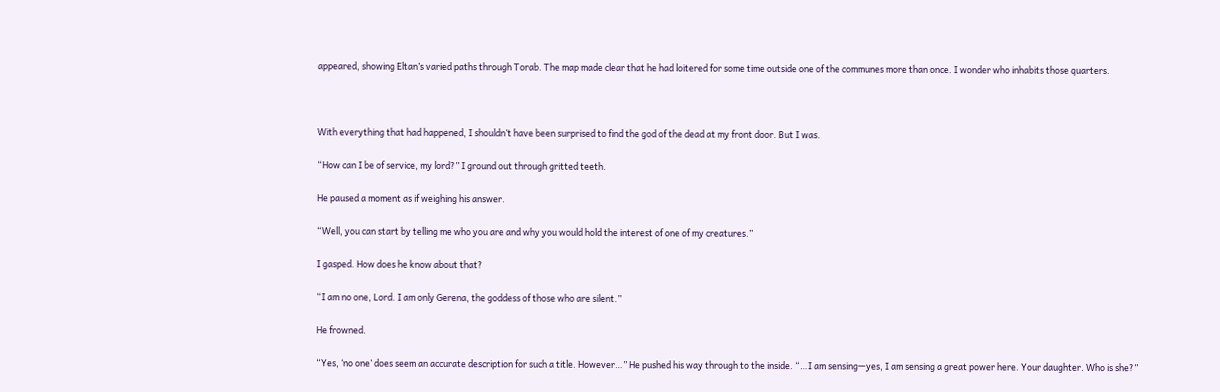appeared, showing Eltan’s varied paths through Torab. The map made clear that he had loitered for some time outside one of the communes more than once. I wonder who inhabits those quarters.



With everything that had happened, I shouldn’t have been surprised to find the god of the dead at my front door. But I was.

“How can I be of service, my lord?” I ground out through gritted teeth.

He paused a moment as if weighing his answer.

“Well, you can start by telling me who you are and why you would hold the interest of one of my creatures.”

I gasped. How does he know about that?

“I am no one, Lord. I am only Gerena, the goddess of those who are silent.”

He frowned.

“Yes, ‘no one’ does seem an accurate description for such a title. However…” He pushed his way through to the inside. “…I am sensing—yes, I am sensing a great power here. Your daughter. Who is she?”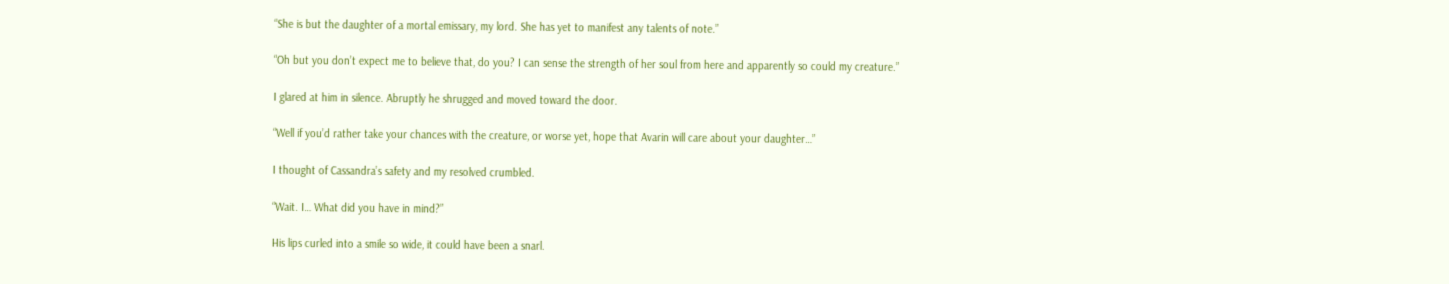“She is but the daughter of a mortal emissary, my lord. She has yet to manifest any talents of note.”

“Oh but you don’t expect me to believe that, do you? I can sense the strength of her soul from here and apparently so could my creature.”

I glared at him in silence. Abruptly he shrugged and moved toward the door.

“Well if you’d rather take your chances with the creature, or worse yet, hope that Avarin will care about your daughter…”

I thought of Cassandra’s safety and my resolved crumbled.

“Wait. I… What did you have in mind?”

His lips curled into a smile so wide, it could have been a snarl.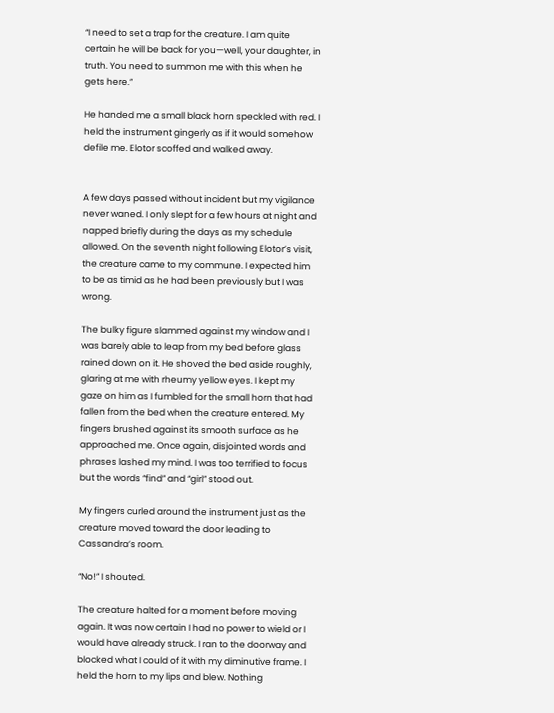“I need to set a trap for the creature. I am quite certain he will be back for you—well, your daughter, in truth. You need to summon me with this when he gets here.”

He handed me a small black horn speckled with red. I held the instrument gingerly as if it would somehow defile me. Elotor scoffed and walked away.


A few days passed without incident but my vigilance never waned. I only slept for a few hours at night and napped briefly during the days as my schedule allowed. On the seventh night following Elotor’s visit, the creature came to my commune. I expected him to be as timid as he had been previously but I was wrong.

The bulky figure slammed against my window and I was barely able to leap from my bed before glass rained down on it. He shoved the bed aside roughly, glaring at me with rheumy yellow eyes. I kept my gaze on him as I fumbled for the small horn that had fallen from the bed when the creature entered. My fingers brushed against its smooth surface as he approached me. Once again, disjointed words and phrases lashed my mind. I was too terrified to focus but the words “find” and “girl” stood out.

My fingers curled around the instrument just as the creature moved toward the door leading to Cassandra’s room.

“No!” I shouted.

The creature halted for a moment before moving again. It was now certain I had no power to wield or I would have already struck. I ran to the doorway and blocked what I could of it with my diminutive frame. I held the horn to my lips and blew. Nothing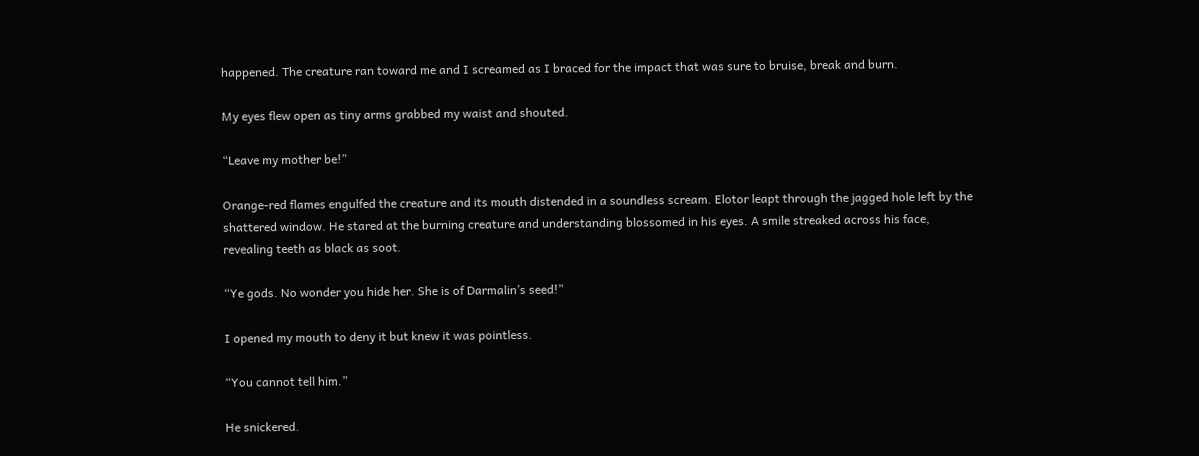happened. The creature ran toward me and I screamed as I braced for the impact that was sure to bruise, break and burn.

My eyes flew open as tiny arms grabbed my waist and shouted.

“Leave my mother be!”

Orange-red flames engulfed the creature and its mouth distended in a soundless scream. Elotor leapt through the jagged hole left by the shattered window. He stared at the burning creature and understanding blossomed in his eyes. A smile streaked across his face, revealing teeth as black as soot.

“Ye gods. No wonder you hide her. She is of Darmalin’s seed!”

I opened my mouth to deny it but knew it was pointless.

“You cannot tell him.”

He snickered.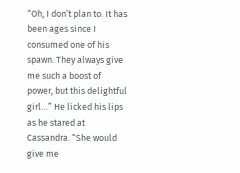“Oh, I don’t plan to. It has been ages since I consumed one of his spawn. They always give me such a boost of power, but this delightful girl…” He licked his lips as he stared at Cassandra. “She would give me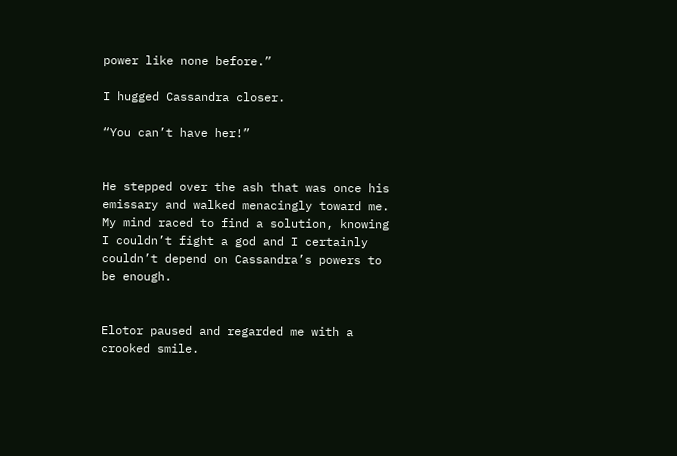power like none before.”

I hugged Cassandra closer.

“You can’t have her!”


He stepped over the ash that was once his emissary and walked menacingly toward me. My mind raced to find a solution, knowing I couldn’t fight a god and I certainly couldn’t depend on Cassandra’s powers to be enough.


Elotor paused and regarded me with a crooked smile.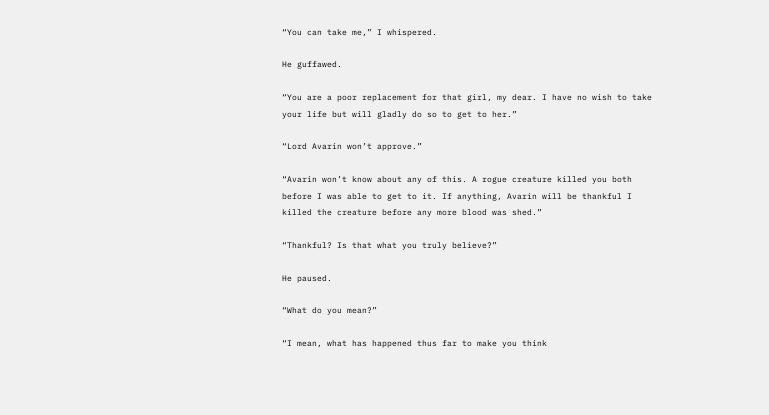“You can take me,” I whispered.

He guffawed.

“You are a poor replacement for that girl, my dear. I have no wish to take your life but will gladly do so to get to her.”

“Lord Avarin won’t approve.”

“Avarin won’t know about any of this. A rogue creature killed you both before I was able to get to it. If anything, Avarin will be thankful I killed the creature before any more blood was shed.”

“Thankful? Is that what you truly believe?”

He paused.

“What do you mean?”

“I mean, what has happened thus far to make you think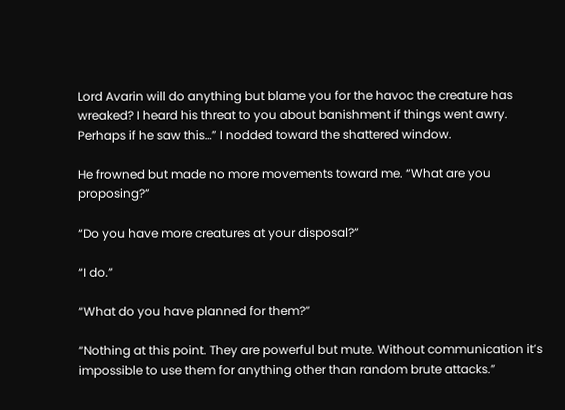Lord Avarin will do anything but blame you for the havoc the creature has wreaked? I heard his threat to you about banishment if things went awry. Perhaps if he saw this…” I nodded toward the shattered window.

He frowned but made no more movements toward me. “What are you proposing?”

“Do you have more creatures at your disposal?”

“I do.”

“What do you have planned for them?”

“Nothing at this point. They are powerful but mute. Without communication it’s impossible to use them for anything other than random brute attacks.”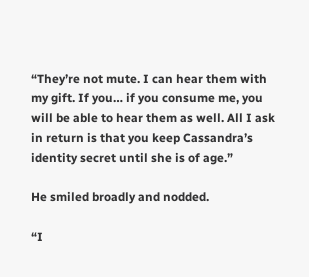“They’re not mute. I can hear them with my gift. If you… if you consume me, you will be able to hear them as well. All I ask in return is that you keep Cassandra’s identity secret until she is of age.”

He smiled broadly and nodded.

“I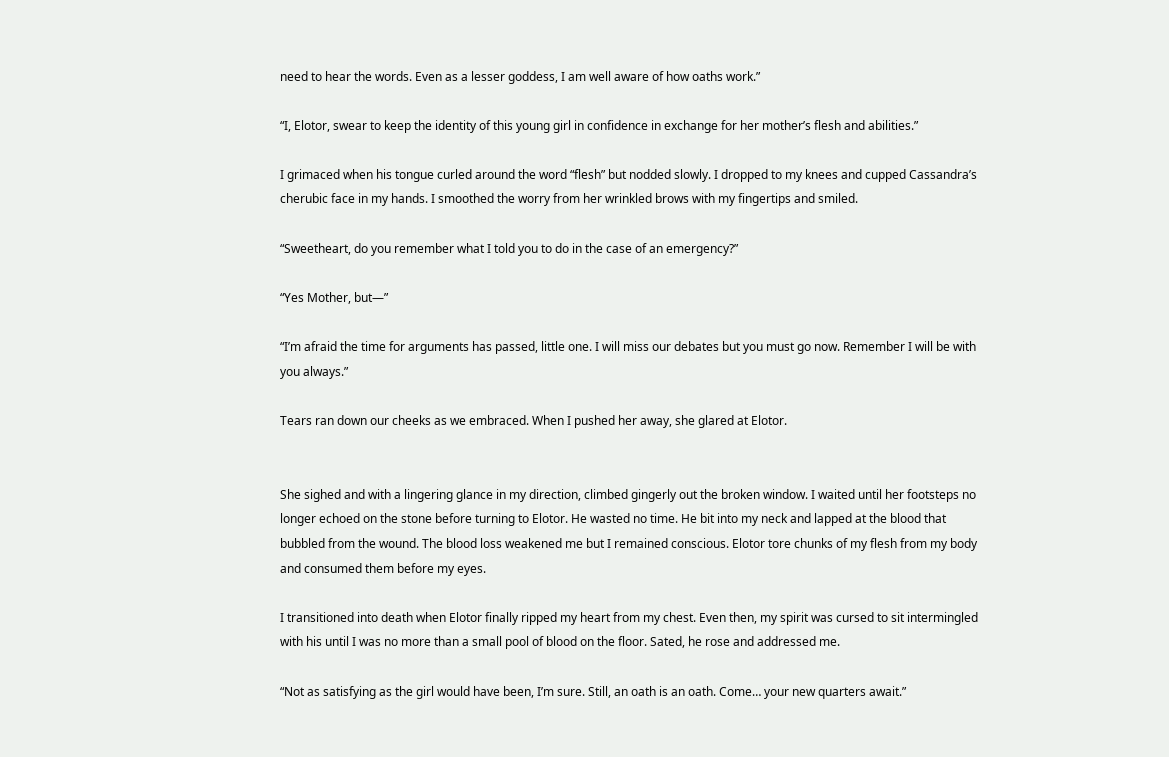need to hear the words. Even as a lesser goddess, I am well aware of how oaths work.”

“I, Elotor, swear to keep the identity of this young girl in confidence in exchange for her mother’s flesh and abilities.”

I grimaced when his tongue curled around the word “flesh” but nodded slowly. I dropped to my knees and cupped Cassandra’s cherubic face in my hands. I smoothed the worry from her wrinkled brows with my fingertips and smiled.

“Sweetheart, do you remember what I told you to do in the case of an emergency?”

“Yes Mother, but—”

“I’m afraid the time for arguments has passed, little one. I will miss our debates but you must go now. Remember I will be with you always.”

Tears ran down our cheeks as we embraced. When I pushed her away, she glared at Elotor.


She sighed and with a lingering glance in my direction, climbed gingerly out the broken window. I waited until her footsteps no longer echoed on the stone before turning to Elotor. He wasted no time. He bit into my neck and lapped at the blood that bubbled from the wound. The blood loss weakened me but I remained conscious. Elotor tore chunks of my flesh from my body and consumed them before my eyes.

I transitioned into death when Elotor finally ripped my heart from my chest. Even then, my spirit was cursed to sit intermingled with his until I was no more than a small pool of blood on the floor. Sated, he rose and addressed me.

“Not as satisfying as the girl would have been, I’m sure. Still, an oath is an oath. Come… your new quarters await.”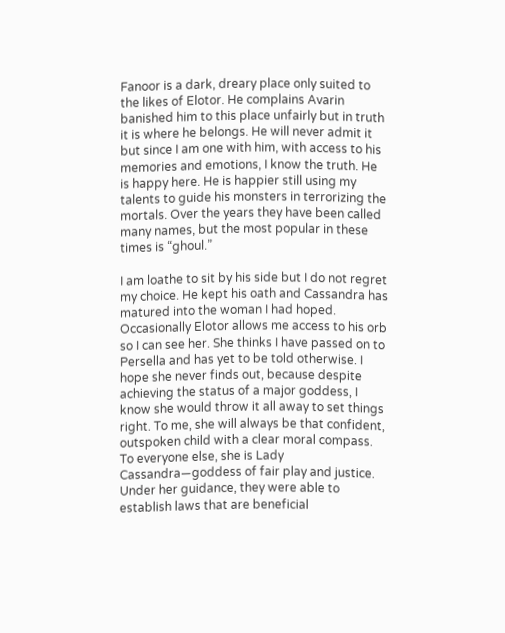Fanoor is a dark, dreary place only suited to the likes of Elotor. He complains Avarin banished him to this place unfairly but in truth it is where he belongs. He will never admit it but since I am one with him, with access to his memories and emotions, I know the truth. He is happy here. He is happier still using my talents to guide his monsters in terrorizing the mortals. Over the years they have been called many names, but the most popular in these times is “ghoul.”

I am loathe to sit by his side but I do not regret my choice. He kept his oath and Cassandra has matured into the woman I had hoped. Occasionally Elotor allows me access to his orb so I can see her. She thinks I have passed on to Persella and has yet to be told otherwise. I hope she never finds out, because despite achieving the status of a major goddess, I know she would throw it all away to set things right. To me, she will always be that confident, outspoken child with a clear moral compass. To everyone else, she is Lady Cassandra—goddess of fair play and justice. Under her guidance, they were able to establish laws that are beneficial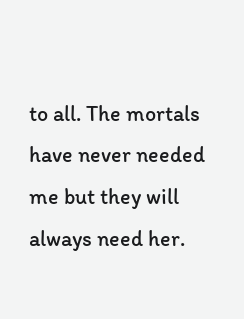to all. The mortals have never needed me but they will always need her.